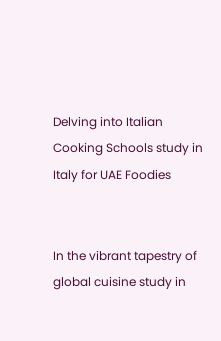Delving into Italian Cooking Schools study in Italy for UAE Foodies


In the vibrant tapestry of global cuisine study in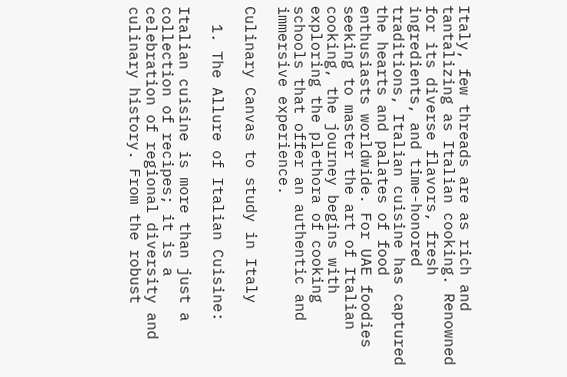Italy, few threads are as rich and tantalizing as Italian cooking. Renowned for its diverse flavors, fresh ingredients, and time-honored traditions, Italian cuisine has captured the hearts and palates of food enthusiasts worldwide. For UAE foodies seeking to master the art of Italian cooking, the journey begins with exploring the plethora of cooking schools that offer an authentic and immersive experience.

Culinary Canvas to study in Italy

  1. The Allure of Italian Cuisine:

Italian cuisine is more than just a collection of recipes; it is a celebration of regional diversity and culinary history. From the robust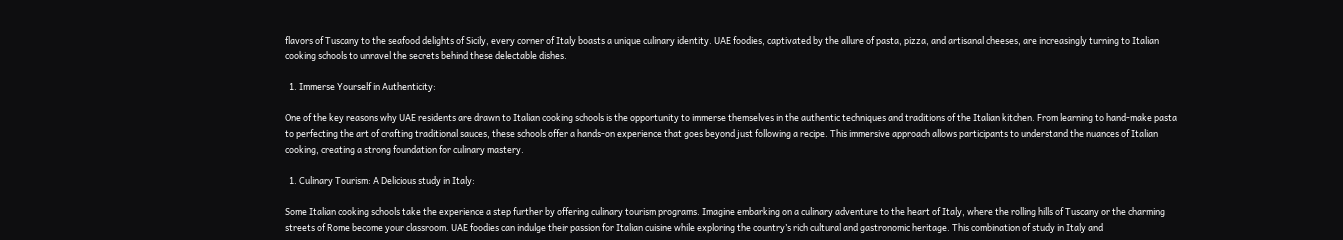flavors of Tuscany to the seafood delights of Sicily, every corner of Italy boasts a unique culinary identity. UAE foodies, captivated by the allure of pasta, pizza, and artisanal cheeses, are increasingly turning to Italian cooking schools to unravel the secrets behind these delectable dishes.

  1. Immerse Yourself in Authenticity:

One of the key reasons why UAE residents are drawn to Italian cooking schools is the opportunity to immerse themselves in the authentic techniques and traditions of the Italian kitchen. From learning to hand-make pasta to perfecting the art of crafting traditional sauces, these schools offer a hands-on experience that goes beyond just following a recipe. This immersive approach allows participants to understand the nuances of Italian cooking, creating a strong foundation for culinary mastery.

  1. Culinary Tourism: A Delicious study in Italy:

Some Italian cooking schools take the experience a step further by offering culinary tourism programs. Imagine embarking on a culinary adventure to the heart of Italy, where the rolling hills of Tuscany or the charming streets of Rome become your classroom. UAE foodies can indulge their passion for Italian cuisine while exploring the country’s rich cultural and gastronomic heritage. This combination of study in Italy and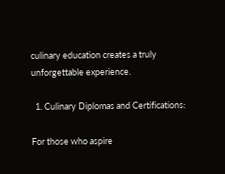culinary education creates a truly unforgettable experience.

  1. Culinary Diplomas and Certifications:

For those who aspire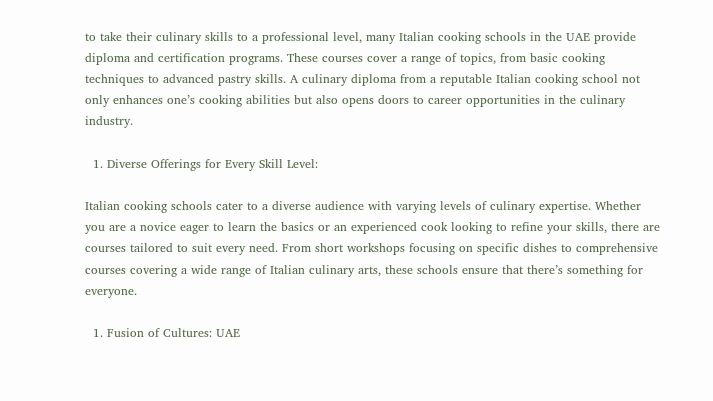to take their culinary skills to a professional level, many Italian cooking schools in the UAE provide diploma and certification programs. These courses cover a range of topics, from basic cooking techniques to advanced pastry skills. A culinary diploma from a reputable Italian cooking school not only enhances one’s cooking abilities but also opens doors to career opportunities in the culinary industry.

  1. Diverse Offerings for Every Skill Level:

Italian cooking schools cater to a diverse audience with varying levels of culinary expertise. Whether you are a novice eager to learn the basics or an experienced cook looking to refine your skills, there are courses tailored to suit every need. From short workshops focusing on specific dishes to comprehensive courses covering a wide range of Italian culinary arts, these schools ensure that there’s something for everyone.

  1. Fusion of Cultures: UAE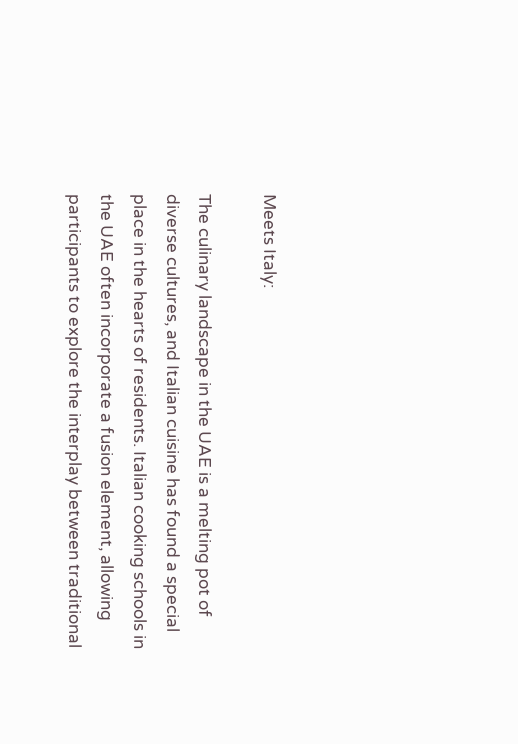Meets Italy:

The culinary landscape in the UAE is a melting pot of diverse cultures, and Italian cuisine has found a special place in the hearts of residents. Italian cooking schools in the UAE often incorporate a fusion element, allowing participants to explore the interplay between traditional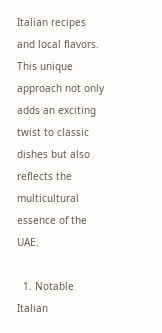Italian recipes and local flavors. This unique approach not only adds an exciting twist to classic dishes but also reflects the multicultural essence of the UAE.

  1. Notable Italian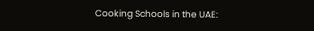Cooking Schools in the UAE: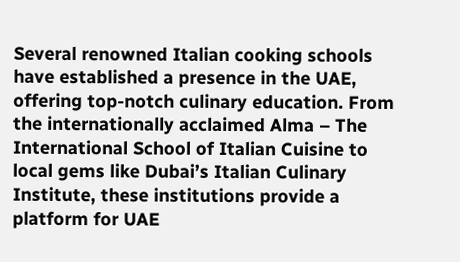Several renowned Italian cooking schools have established a presence in the UAE, offering top-notch culinary education. From the internationally acclaimed Alma – The International School of Italian Cuisine to local gems like Dubai’s Italian Culinary Institute, these institutions provide a platform for UAE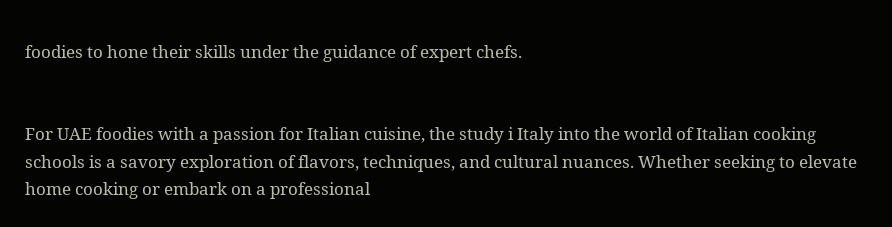foodies to hone their skills under the guidance of expert chefs.


For UAE foodies with a passion for Italian cuisine, the study i Italy into the world of Italian cooking schools is a savory exploration of flavors, techniques, and cultural nuances. Whether seeking to elevate home cooking or embark on a professional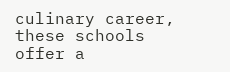culinary career, these schools offer a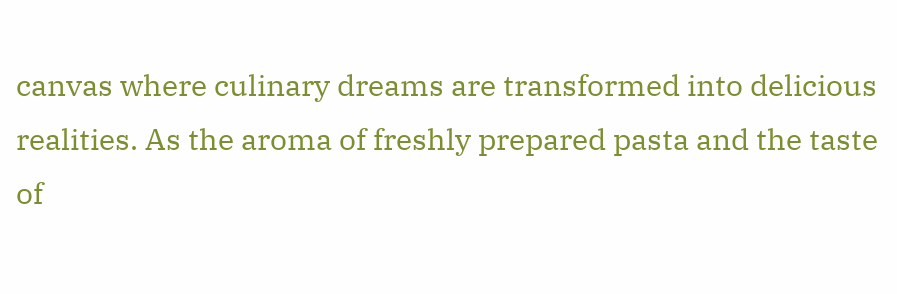canvas where culinary dreams are transformed into delicious realities. As the aroma of freshly prepared pasta and the taste of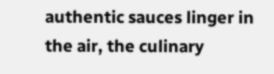authentic sauces linger in the air, the culinary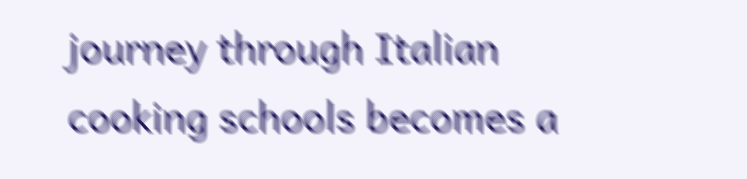journey through Italian cooking schools becomes a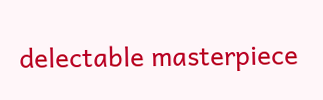delectable masterpiece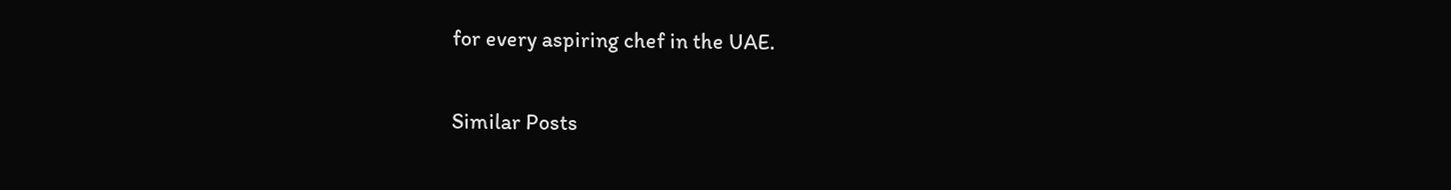for every aspiring chef in the UAE.

Similar Posts